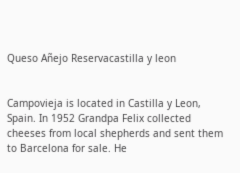Queso Añejo Reservacastilla y leon


Campovieja is located in Castilla y Leon, Spain. In 1952 Grandpa Felix collected cheeses from local shepherds and sent them to Barcelona for sale. He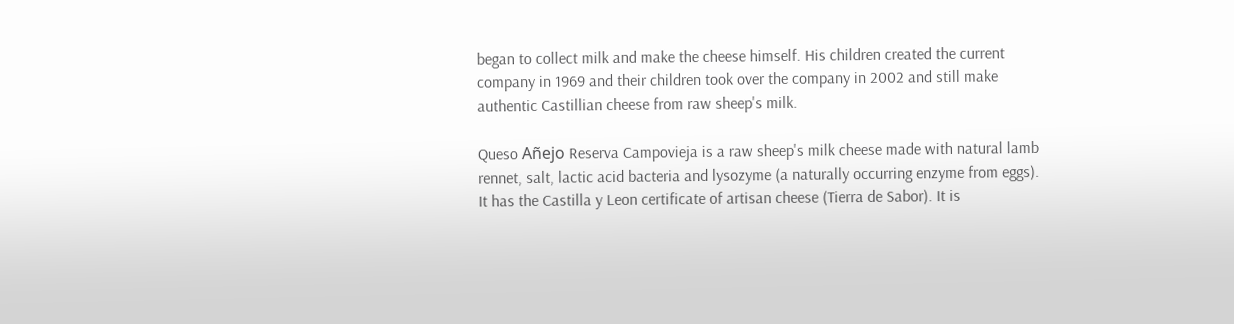began to collect milk and make the cheese himself. His children created the current company in 1969 and their children took over the company in 2002 and still make authentic Castillian cheese from raw sheep's milk.

Queso Añejo Reserva Campovieja is a raw sheep's milk cheese made with natural lamb rennet, salt, lactic acid bacteria and lysozyme (a naturally occurring enzyme from eggs). It has the Castilla y Leon certificate of artisan cheese (Tierra de Sabor). It is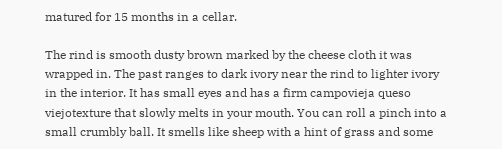matured for 15 months in a cellar.

The rind is smooth dusty brown marked by the cheese cloth it was wrapped in. The past ranges to dark ivory near the rind to lighter ivory in the interior. It has small eyes and has a firm campovieja queso viejotexture that slowly melts in your mouth. You can roll a pinch into a small crumbly ball. It smells like sheep with a hint of grass and some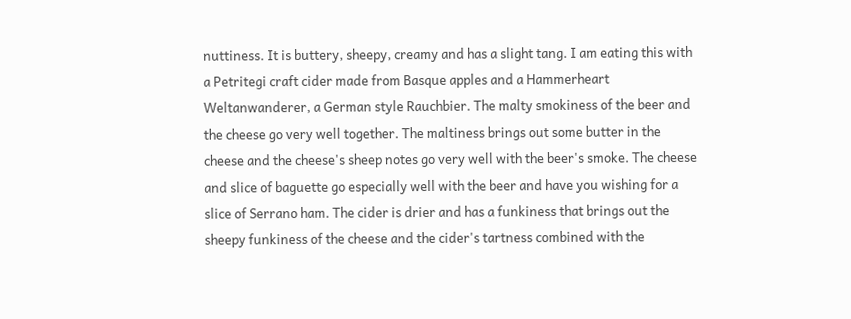nuttiness. It is buttery, sheepy, creamy and has a slight tang. I am eating this with a Petritegi craft cider made from Basque apples and a Hammerheart Weltanwanderer, a German style Rauchbier. The malty smokiness of the beer and the cheese go very well together. The maltiness brings out some butter in the cheese and the cheese's sheep notes go very well with the beer's smoke. The cheese and slice of baguette go especially well with the beer and have you wishing for a slice of Serrano ham. The cider is drier and has a funkiness that brings out the sheepy funkiness of the cheese and the cider's tartness combined with the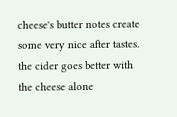cheese's butter notes create some very nice after tastes. the cider goes better with the cheese alone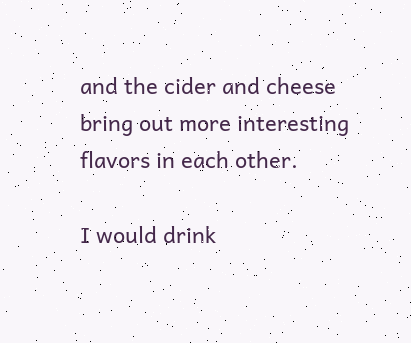and the cider and cheese bring out more interesting flavors in each other.

I would drink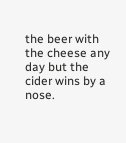the beer with the cheese any day but the cider wins by a nose.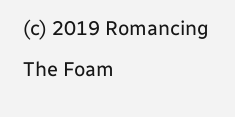(c) 2019 Romancing The Foam